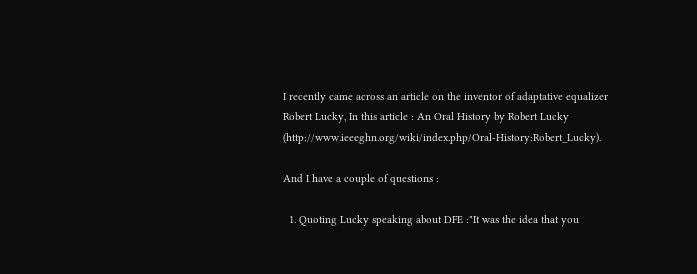I recently came across an article on the inventor of adaptative equalizer Robert Lucky, In this article : An Oral History by Robert Lucky (http://www.ieeeghn.org/wiki/index.php/Oral-History:Robert_Lucky).

And I have a couple of questions :

  1. Quoting Lucky speaking about DFE :"It was the idea that you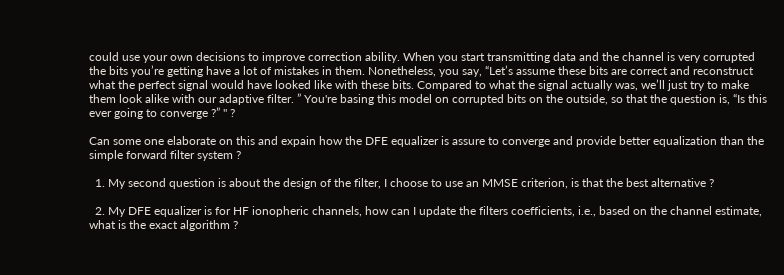could use your own decisions to improve correction ability. When you start transmitting data and the channel is very corrupted the bits you’re getting have a lot of mistakes in them. Nonetheless, you say, “Let’s assume these bits are correct and reconstruct what the perfect signal would have looked like with these bits. Compared to what the signal actually was, we’ll just try to make them look alike with our adaptive filter. ” You're basing this model on corrupted bits on the outside, so that the question is, “Is this ever going to converge ?” " ?

Can some one elaborate on this and expain how the DFE equalizer is assure to converge and provide better equalization than the simple forward filter system ?

  1. My second question is about the design of the filter, I choose to use an MMSE criterion, is that the best alternative ?

  2. My DFE equalizer is for HF ionopheric channels, how can I update the filters coefficients, i.e., based on the channel estimate, what is the exact algorithm ?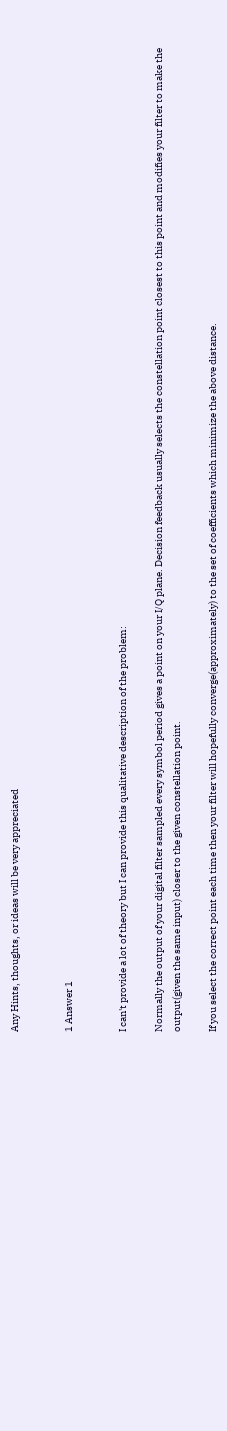Any Hints, thoughts, or ideas will be very appreciated


1 Answer 1


I can't provide a lot of theory but I can provide this qualitative description of the problem:

Normally the output of your digital filter sampled every symbol period gives a point on your I/Q plane. Decision feedback usually selects the constellation point closest to this point and modifies your filter to make the output(given the same input) closer to the given constellation point.

If you select the correct point each time then your filter will hopefully converge(approximately) to the set of coefficients which minimize the above distance.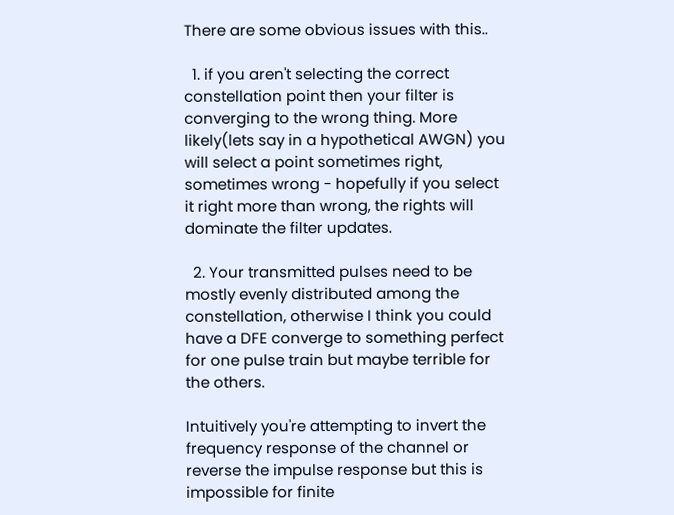There are some obvious issues with this..

  1. if you aren't selecting the correct constellation point then your filter is converging to the wrong thing. More likely(lets say in a hypothetical AWGN) you will select a point sometimes right, sometimes wrong - hopefully if you select it right more than wrong, the rights will dominate the filter updates.

  2. Your transmitted pulses need to be mostly evenly distributed among the constellation, otherwise I think you could have a DFE converge to something perfect for one pulse train but maybe terrible for the others.

Intuitively you're attempting to invert the frequency response of the channel or reverse the impulse response but this is impossible for finite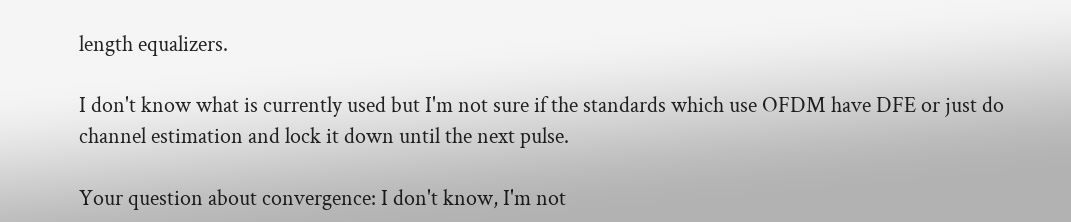length equalizers.

I don't know what is currently used but I'm not sure if the standards which use OFDM have DFE or just do channel estimation and lock it down until the next pulse.

Your question about convergence: I don't know, I'm not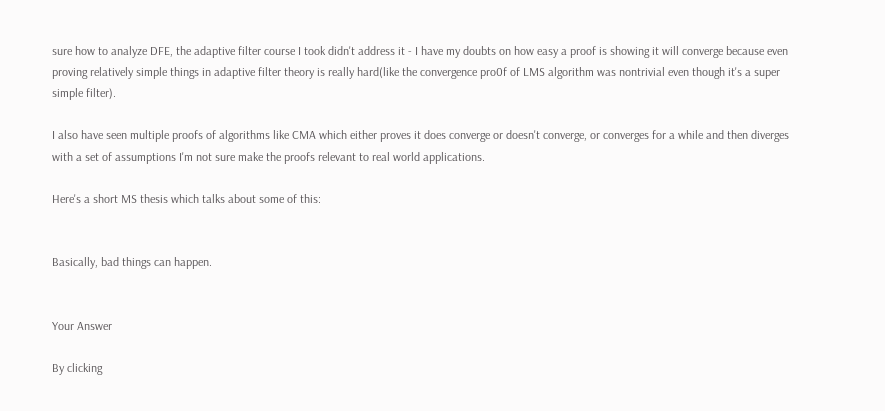sure how to analyze DFE, the adaptive filter course I took didn't address it - I have my doubts on how easy a proof is showing it will converge because even proving relatively simple things in adaptive filter theory is really hard(like the convergence pro0f of LMS algorithm was nontrivial even though it's a super simple filter).

I also have seen multiple proofs of algorithms like CMA which either proves it does converge or doesn't converge, or converges for a while and then diverges with a set of assumptions I'm not sure make the proofs relevant to real world applications.

Here's a short MS thesis which talks about some of this:


Basically, bad things can happen.


Your Answer

By clicking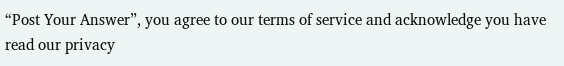“Post Your Answer”, you agree to our terms of service and acknowledge you have read our privacy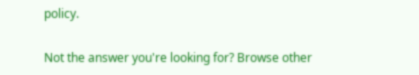policy.

Not the answer you're looking for? Browse other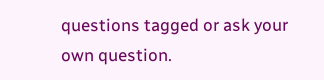questions tagged or ask your own question.